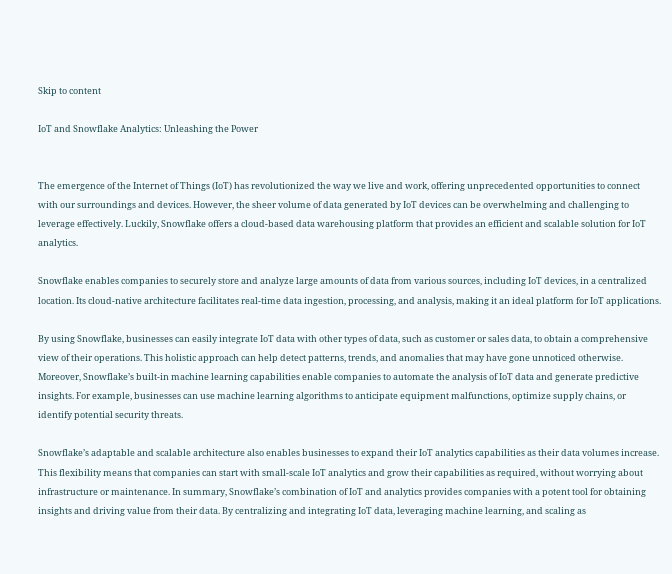Skip to content

IoT and Snowflake Analytics: Unleashing the Power


The emergence of the Internet of Things (IoT) has revolutionized the way we live and work, offering unprecedented opportunities to connect with our surroundings and devices. However, the sheer volume of data generated by IoT devices can be overwhelming and challenging to leverage effectively. Luckily, Snowflake offers a cloud-based data warehousing platform that provides an efficient and scalable solution for IoT analytics.

Snowflake enables companies to securely store and analyze large amounts of data from various sources, including IoT devices, in a centralized location. Its cloud-native architecture facilitates real-time data ingestion, processing, and analysis, making it an ideal platform for IoT applications.

By using Snowflake, businesses can easily integrate IoT data with other types of data, such as customer or sales data, to obtain a comprehensive view of their operations. This holistic approach can help detect patterns, trends, and anomalies that may have gone unnoticed otherwise. Moreover, Snowflake’s built-in machine learning capabilities enable companies to automate the analysis of IoT data and generate predictive insights. For example, businesses can use machine learning algorithms to anticipate equipment malfunctions, optimize supply chains, or identify potential security threats.

Snowflake’s adaptable and scalable architecture also enables businesses to expand their IoT analytics capabilities as their data volumes increase. This flexibility means that companies can start with small-scale IoT analytics and grow their capabilities as required, without worrying about infrastructure or maintenance. In summary, Snowflake’s combination of IoT and analytics provides companies with a potent tool for obtaining insights and driving value from their data. By centralizing and integrating IoT data, leveraging machine learning, and scaling as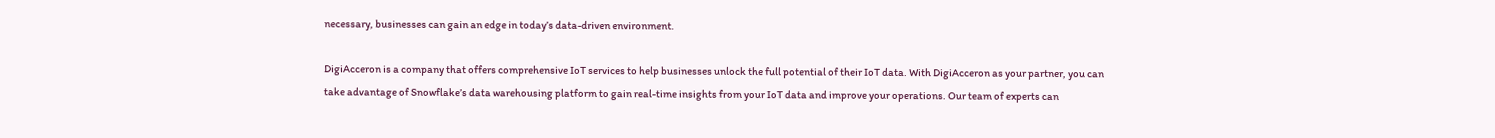necessary, businesses can gain an edge in today’s data-driven environment.

DigiAcceron is a company that offers comprehensive IoT services to help businesses unlock the full potential of their IoT data. With DigiAcceron as your partner, you can take advantage of Snowflake’s data warehousing platform to gain real-time insights from your IoT data and improve your operations. Our team of experts can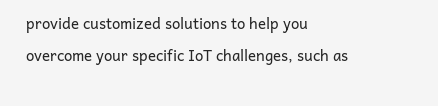provide customized solutions to help you overcome your specific IoT challenges, such as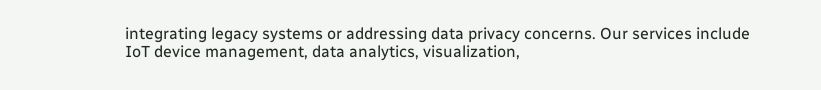integrating legacy systems or addressing data privacy concerns. Our services include IoT device management, data analytics, visualization,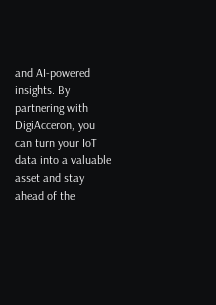and AI-powered insights. By partnering with DigiAcceron, you can turn your IoT data into a valuable asset and stay ahead of the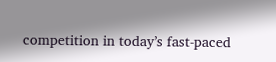competition in today’s fast-paced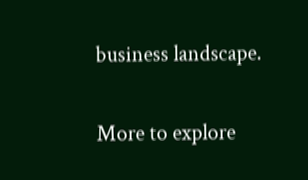business landscape.

More to explore